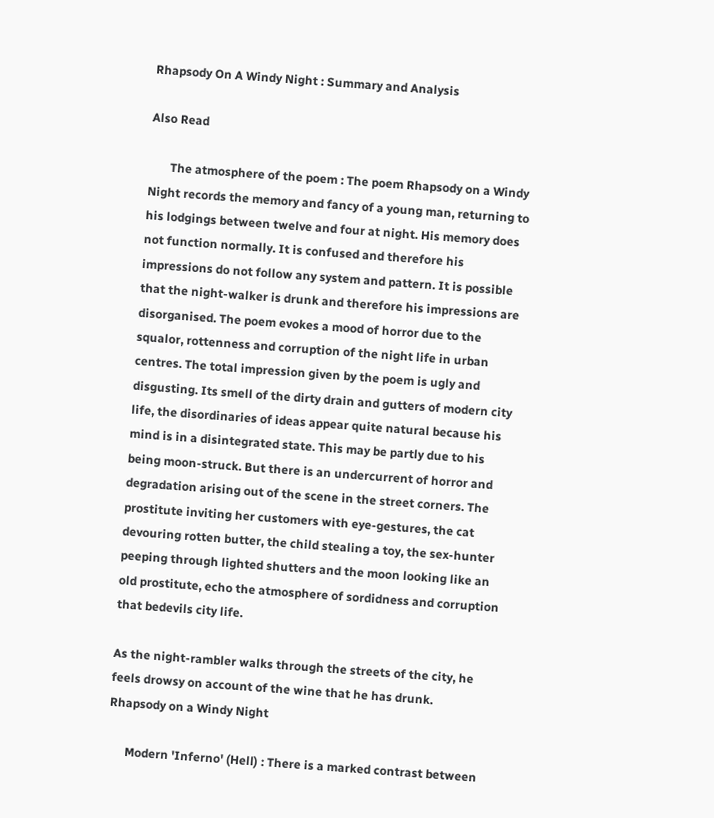Rhapsody On A Windy Night : Summary and Analysis

Also Read

       The atmosphere of the poem : The poem Rhapsody on a Windy Night records the memory and fancy of a young man, returning to his lodgings between twelve and four at night. His memory does not function normally. It is confused and therefore his impressions do not follow any system and pattern. It is possible that the night-walker is drunk and therefore his impressions are disorganised. The poem evokes a mood of horror due to the squalor, rottenness and corruption of the night life in urban centres. The total impression given by the poem is ugly and disgusting. Its smell of the dirty drain and gutters of modern city life, the disordinaries of ideas appear quite natural because his mind is in a disintegrated state. This may be partly due to his being moon-struck. But there is an undercurrent of horror and degradation arising out of the scene in the street corners. The prostitute inviting her customers with eye-gestures, the cat devouring rotten butter, the child stealing a toy, the sex-hunter peeping through lighted shutters and the moon looking like an old prostitute, echo the atmosphere of sordidness and corruption that bedevils city life.

As the night-rambler walks through the streets of the city, he feels drowsy on account of the wine that he has drunk.
Rhapsody on a Windy Night

      Modern 'Inferno' (Hell) : There is a marked contrast between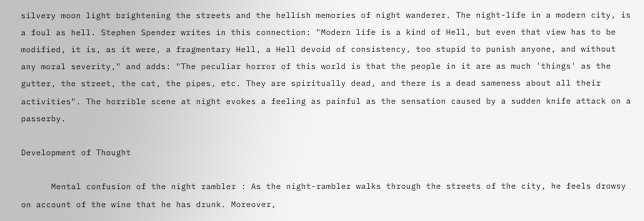silvery moon light brightening the streets and the hellish memories of night wanderer. The night-life in a modern city, is a foul as hell. Stephen Spender writes in this connection: "Modern life is a kind of Hell, but even that view has to be modified, it is, as it were, a fragmentary Hell, a Hell devoid of consistency, too stupid to punish anyone, and without any moral severity," and adds: "The peculiar horror of this world is that the people in it are as much 'things' as the gutter, the street, the cat, the pipes, etc. They are spiritually dead, and there is a dead sameness about all their activities". The horrible scene at night evokes a feeling as painful as the sensation caused by a sudden knife attack on a passerby.

Development of Thought

      Mental confusion of the night rambler : As the night-rambler walks through the streets of the city, he feels drowsy on account of the wine that he has drunk. Moreover,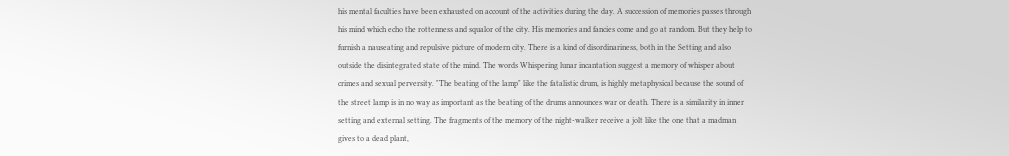his mental faculties have been exhausted on account of the activities during the day. A succession of memories passes through his mind which echo the rottenness and squalor of the city. His memories and fancies come and go at random. But they help to furnish a nauseating and repulsive picture of modern city. There is a kind of disordinariness, both in the Setting and also outside the disintegrated state of the mind. The words Whispering lunar incantation suggest a memory of whisper about crimes and sexual perversity. "The beating of the lamp" like the fatalistic drum, is highly metaphysical because the sound of the street lamp is in no way as important as the beating of the drums announces war or death. There is a similarity in inner setting and external setting. The fragments of the memory of the night-walker receive a jolt like the one that a madman gives to a dead plant,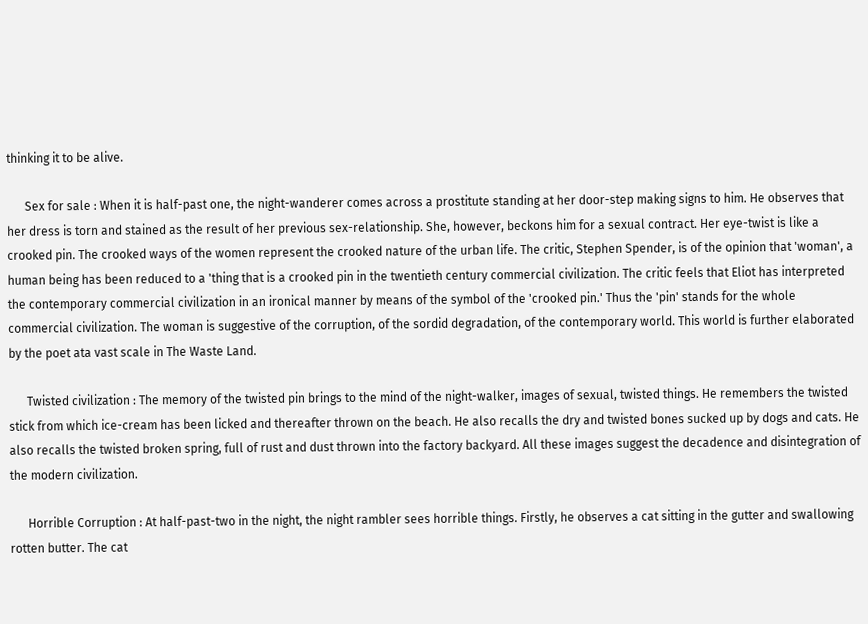thinking it to be alive.

      Sex for sale : When it is half-past one, the night-wanderer comes across a prostitute standing at her door-step making signs to him. He observes that her dress is torn and stained as the result of her previous sex-relationship. She, however, beckons him for a sexual contract. Her eye-twist is like a crooked pin. The crooked ways of the women represent the crooked nature of the urban life. The critic, Stephen Spender, is of the opinion that 'woman', a human being has been reduced to a 'thing that is a crooked pin in the twentieth century commercial civilization. The critic feels that Eliot has interpreted the contemporary commercial civilization in an ironical manner by means of the symbol of the 'crooked pin.' Thus the 'pin' stands for the whole commercial civilization. The woman is suggestive of the corruption, of the sordid degradation, of the contemporary world. This world is further elaborated by the poet ata vast scale in The Waste Land.

      Twisted civilization : The memory of the twisted pin brings to the mind of the night-walker, images of sexual, twisted things. He remembers the twisted stick from which ice-cream has been licked and thereafter thrown on the beach. He also recalls the dry and twisted bones sucked up by dogs and cats. He also recalls the twisted broken spring, full of rust and dust thrown into the factory backyard. All these images suggest the decadence and disintegration of the modern civilization.

      Horrible Corruption : At half-past-two in the night, the night rambler sees horrible things. Firstly, he observes a cat sitting in the gutter and swallowing rotten butter. The cat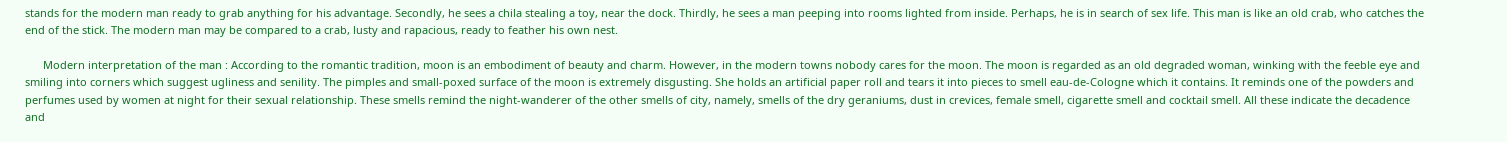stands for the modern man ready to grab anything for his advantage. Secondly, he sees a chila stealing a toy, near the dock. Thirdly, he sees a man peeping into rooms lighted from inside. Perhaps, he is in search of sex life. This man is like an old crab, who catches the end of the stick. The modern man may be compared to a crab, lusty and rapacious, ready to feather his own nest.

      Modern interpretation of the man : According to the romantic tradition, moon is an embodiment of beauty and charm. However, in the modern towns nobody cares for the moon. The moon is regarded as an old degraded woman, winking with the feeble eye and smiling into corners which suggest ugliness and senility. The pimples and small-poxed surface of the moon is extremely disgusting. She holds an artificial paper roll and tears it into pieces to smell eau-de-Cologne which it contains. It reminds one of the powders and perfumes used by women at night for their sexual relationship. These smells remind the night-wanderer of the other smells of city, namely, smells of the dry geraniums, dust in crevices, female smell, cigarette smell and cocktail smell. All these indicate the decadence and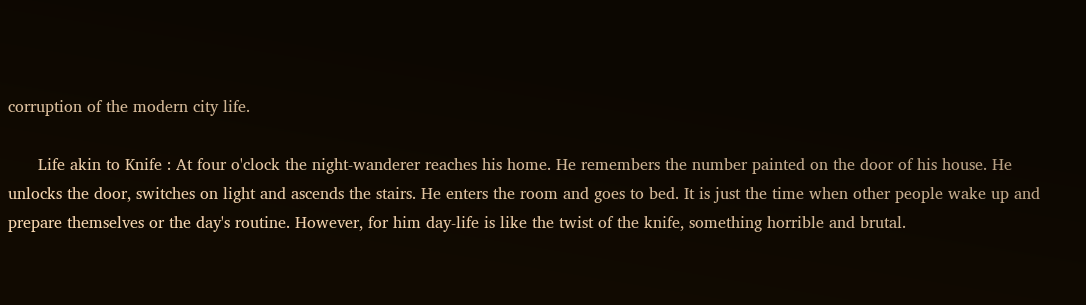corruption of the modern city life.

      Life akin to Knife : At four o'clock the night-wanderer reaches his home. He remembers the number painted on the door of his house. He unlocks the door, switches on light and ascends the stairs. He enters the room and goes to bed. It is just the time when other people wake up and prepare themselves or the day's routine. However, for him day-life is like the twist of the knife, something horrible and brutal.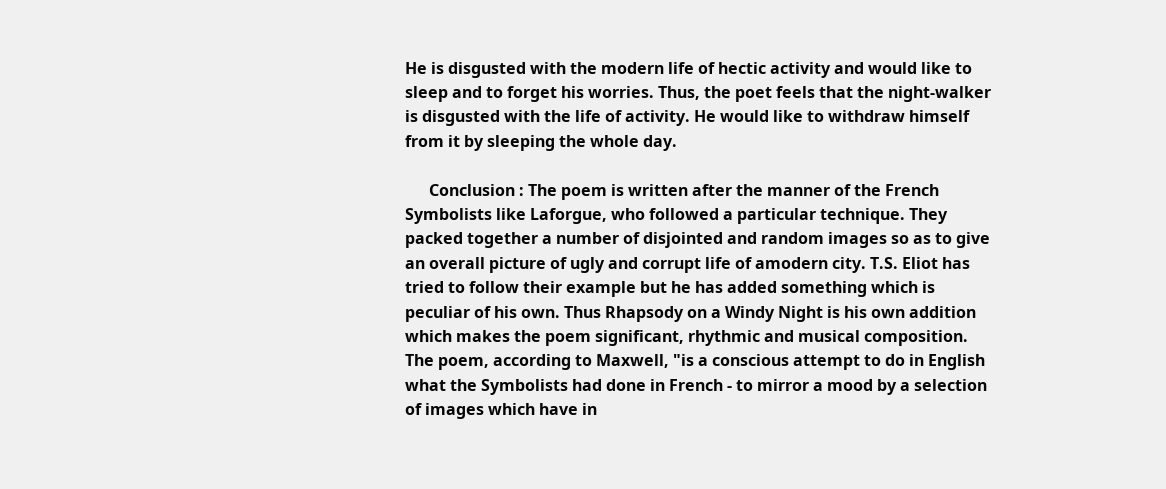He is disgusted with the modern life of hectic activity and would like to sleep and to forget his worries. Thus, the poet feels that the night-walker is disgusted with the life of activity. He would like to withdraw himself from it by sleeping the whole day.

      Conclusion : The poem is written after the manner of the French Symbolists like Laforgue, who followed a particular technique. They packed together a number of disjointed and random images so as to give an overall picture of ugly and corrupt life of amodern city. T.S. Eliot has tried to follow their example but he has added something which is peculiar of his own. Thus Rhapsody on a Windy Night is his own addition which makes the poem significant, rhythmic and musical composition. The poem, according to Maxwell, "is a conscious attempt to do in English what the Symbolists had done in French - to mirror a mood by a selection of images which have in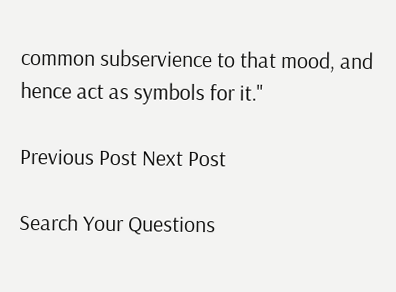common subservience to that mood, and hence act as symbols for it."

Previous Post Next Post

Search Your Questions